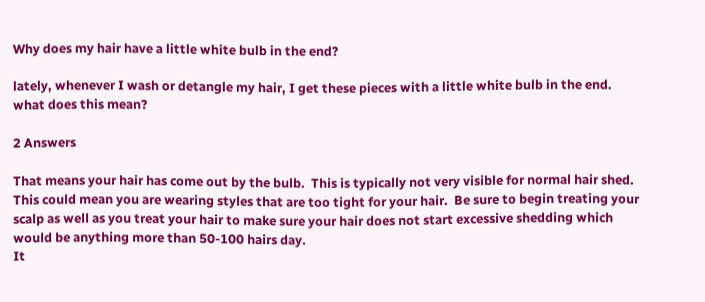Why does my hair have a little white bulb in the end?

lately, whenever I wash or detangle my hair, I get these pieces with a little white bulb in the end. what does this mean?

2 Answers

That means your hair has come out by the bulb.  This is typically not very visible for normal hair shed.  This could mean you are wearing styles that are too tight for your hair.  Be sure to begin treating your scalp as well as you treat your hair to make sure your hair does not start excessive shedding which would be anything more than 50-100 hairs day.
It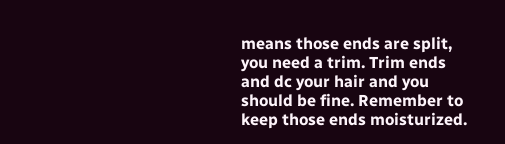means those ends are split, you need a trim. Trim ends and dc your hair and you should be fine. Remember to keep those ends moisturized.